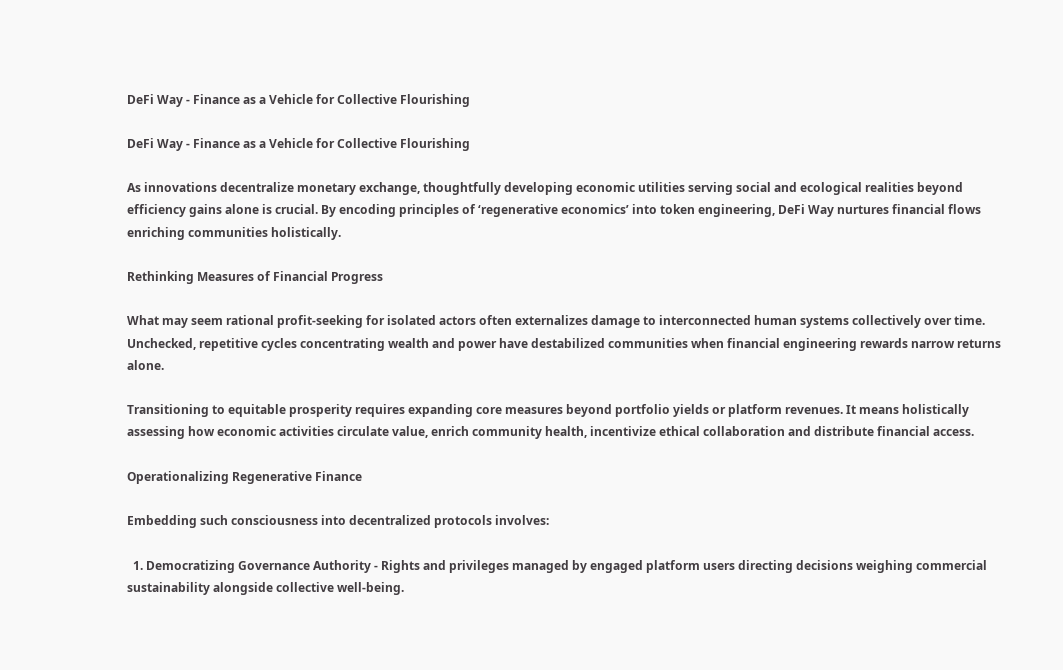DeFi Way - Finance as a Vehicle for Collective Flourishing

DeFi Way - Finance as a Vehicle for Collective Flourishing

As innovations decentralize monetary exchange, thoughtfully developing economic utilities serving social and ecological realities beyond efficiency gains alone is crucial. By encoding principles of ‘regenerative economics’ into token engineering, DeFi Way nurtures financial flows enriching communities holistically.

Rethinking Measures of Financial Progress

What may seem rational profit-seeking for isolated actors often externalizes damage to interconnected human systems collectively over time. Unchecked, repetitive cycles concentrating wealth and power have destabilized communities when financial engineering rewards narrow returns alone.

Transitioning to equitable prosperity requires expanding core measures beyond portfolio yields or platform revenues. It means holistically assessing how economic activities circulate value, enrich community health, incentivize ethical collaboration and distribute financial access.

Operationalizing Regenerative Finance

Embedding such consciousness into decentralized protocols involves:

  1. Democratizing Governance Authority - Rights and privileges managed by engaged platform users directing decisions weighing commercial sustainability alongside collective well-being.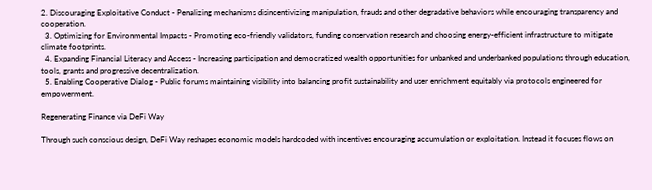2. Discouraging Exploitative Conduct - Penalizing mechanisms disincentivizing manipulation, frauds and other degradative behaviors while encouraging transparency and cooperation.
  3. Optimizing for Environmental Impacts - Promoting eco-friendly validators, funding conservation research and choosing energy-efficient infrastructure to mitigate climate footprints.
  4. Expanding Financial Literacy and Access - Increasing participation and democratized wealth opportunities for unbanked and underbanked populations through education, tools, grants and progressive decentralization.
  5. Enabling Cooperative Dialog - Public forums maintaining visibility into balancing profit sustainability and user enrichment equitably via protocols engineered for empowerment.

Regenerating Finance via DeFi Way

Through such conscious design, DeFi Way reshapes economic models hardcoded with incentives encouraging accumulation or exploitation. Instead it focuses flows on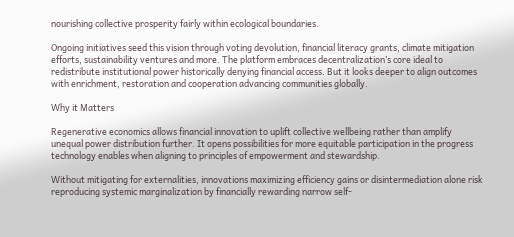nourishing collective prosperity fairly within ecological boundaries.

Ongoing initiatives seed this vision through voting devolution, financial literacy grants, climate mitigation efforts, sustainability ventures and more. The platform embraces decentralization’s core ideal to redistribute institutional power historically denying financial access. But it looks deeper to align outcomes with enrichment, restoration and cooperation advancing communities globally.

Why it Matters

Regenerative economics allows financial innovation to uplift collective wellbeing rather than amplify unequal power distribution further. It opens possibilities for more equitable participation in the progress technology enables when aligning to principles of empowerment and stewardship.

Without mitigating for externalities, innovations maximizing efficiency gains or disintermediation alone risk reproducing systemic marginalization by financially rewarding narrow self-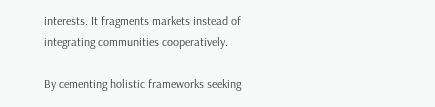interests. It fragments markets instead of integrating communities cooperatively.

By cementing holistic frameworks seeking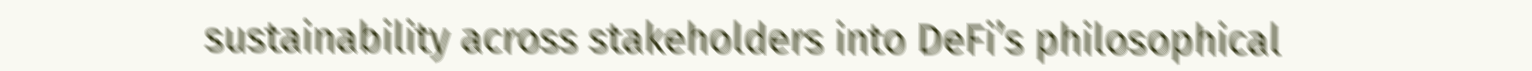sustainability across stakeholders into DeFi’s philosophical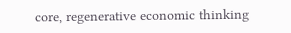core, regenerative economic thinking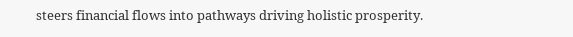steers financial flows into pathways driving holistic prosperity.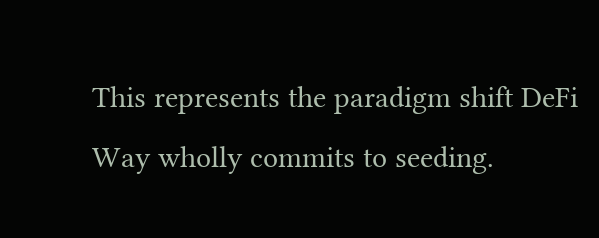This represents the paradigm shift DeFi Way wholly commits to seeding.